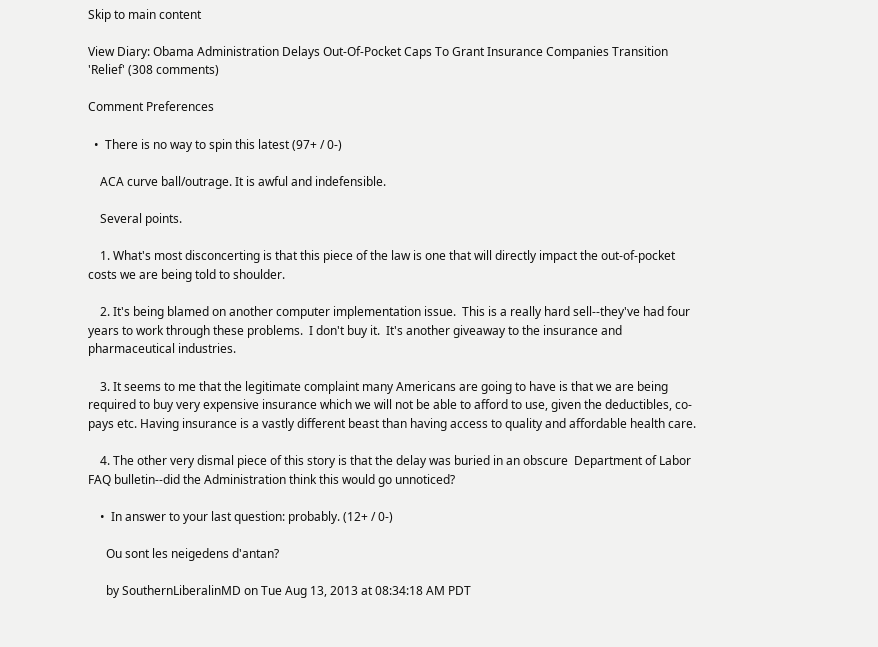Skip to main content

View Diary: Obama Administration Delays Out-Of-Pocket Caps To Grant Insurance Companies Transition 'Relief' (308 comments)

Comment Preferences

  •  There is no way to spin this latest (97+ / 0-)

    ACA curve ball/outrage. It is awful and indefensible.

    Several points.

    1. What's most disconcerting is that this piece of the law is one that will directly impact the out-of-pocket costs we are being told to shoulder.

    2. It's being blamed on another computer implementation issue.  This is a really hard sell--they've had four years to work through these problems.  I don't buy it.  It's another giveaway to the insurance and pharmaceutical industries.

    3. It seems to me that the legitimate complaint many Americans are going to have is that we are being required to buy very expensive insurance which we will not be able to afford to use, given the deductibles, co-pays etc. Having insurance is a vastly different beast than having access to quality and affordable health care.

    4. The other very dismal piece of this story is that the delay was buried in an obscure  Department of Labor FAQ bulletin--did the Administration think this would go unnoticed?

    •  In answer to your last question: probably. (12+ / 0-)

      Ou sont les neigedens d'antan?

      by SouthernLiberalinMD on Tue Aug 13, 2013 at 08:34:18 AM PDT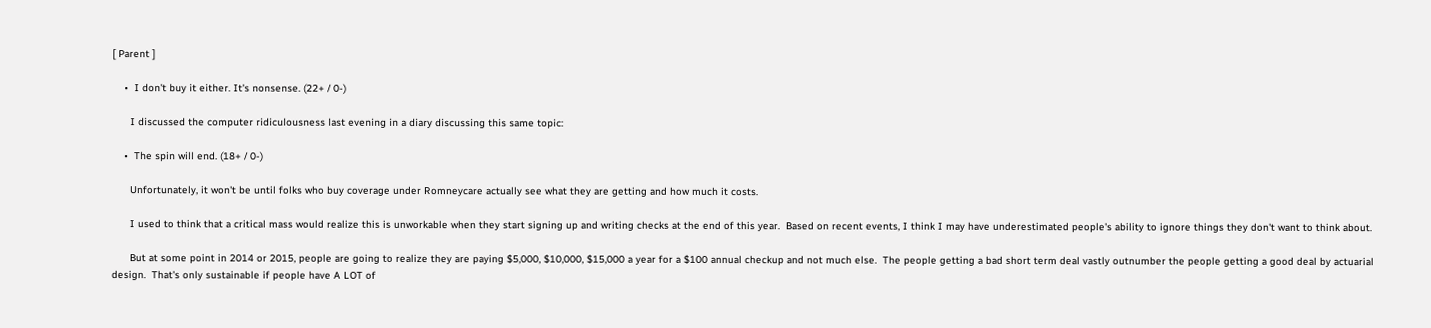[ Parent ]

    •  I don't buy it either. It's nonsense. (22+ / 0-)

      I discussed the computer ridiculousness last evening in a diary discussing this same topic:

    •  The spin will end. (18+ / 0-)

      Unfortunately, it won't be until folks who buy coverage under Romneycare actually see what they are getting and how much it costs.

      I used to think that a critical mass would realize this is unworkable when they start signing up and writing checks at the end of this year.  Based on recent events, I think I may have underestimated people's ability to ignore things they don't want to think about.

      But at some point in 2014 or 2015, people are going to realize they are paying $5,000, $10,000, $15,000 a year for a $100 annual checkup and not much else.  The people getting a bad short term deal vastly outnumber the people getting a good deal by actuarial design.  That's only sustainable if people have A LOT of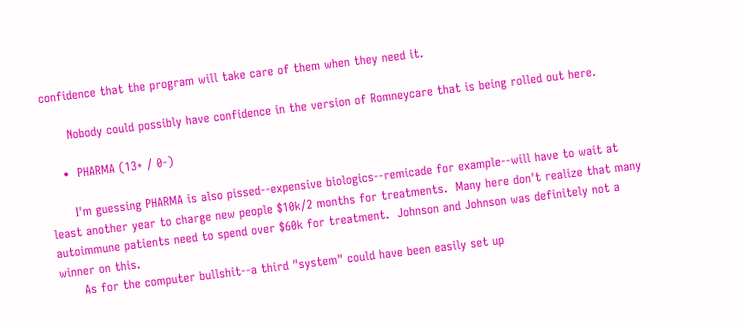confidence that the program will take care of them when they need it.

      Nobody could possibly have confidence in the version of Romneycare that is being rolled out here.

    •  PHARMA (13+ / 0-)

      I'm guessing PHARMA is also pissed--expensive biologics--remicade for example--will have to wait at least another year to charge new people $10k/2 months for treatments.  Many here don't realize that many autoimmune patients need to spend over $60k for treatment.  Johnson and Johnson was definitely not a winner on this.
      As for the computer bullshit--a third "system" could have been easily set up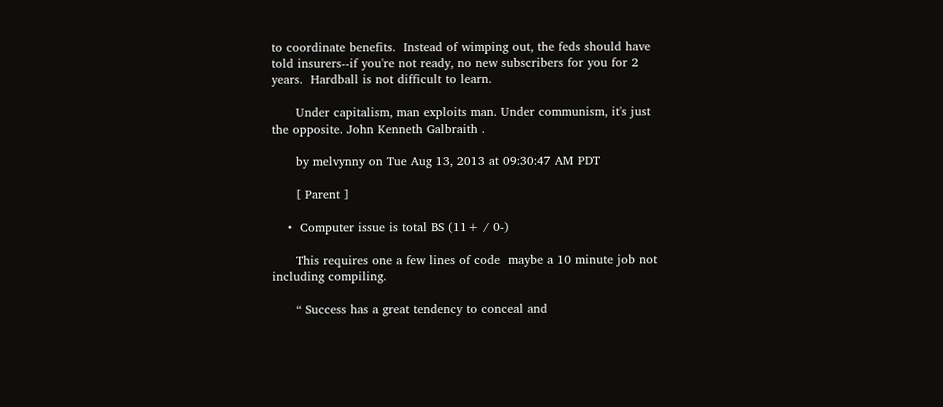to coordinate benefits.  Instead of wimping out, the feds should have told insurers--if you're not ready, no new subscribers for you for 2 years.  Hardball is not difficult to learn.

      Under capitalism, man exploits man. Under communism, it's just the opposite. John Kenneth Galbraith .

      by melvynny on Tue Aug 13, 2013 at 09:30:47 AM PDT

      [ Parent ]

    •  Computer issue is total BS (11+ / 0-)

      This requires one a few lines of code  maybe a 10 minute job not including compiling.

      “ Success has a great tendency to conceal and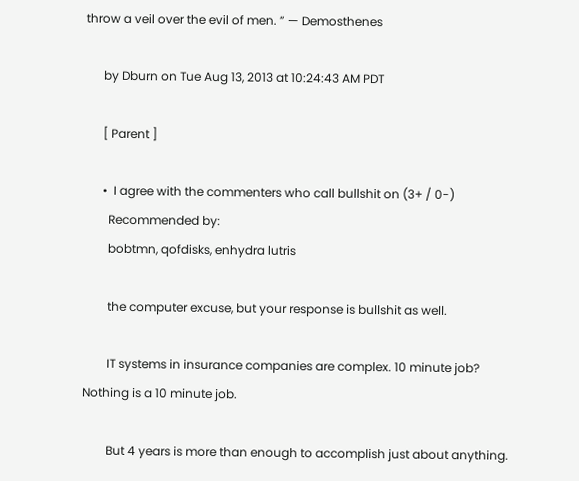throw a veil over the evil of men. ” — Demosthenes

      by Dburn on Tue Aug 13, 2013 at 10:24:43 AM PDT

      [ Parent ]

      •  I agree with the commenters who call bullshit on (3+ / 0-)
        Recommended by:
        bobtmn, qofdisks, enhydra lutris

        the computer excuse, but your response is bullshit as well.

        IT systems in insurance companies are complex. 10 minute job? Nothing is a 10 minute job.

        But 4 years is more than enough to accomplish just about anything.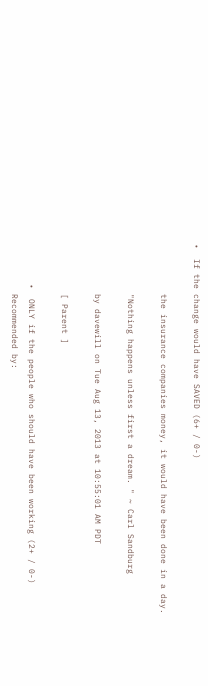•  If the change would have SAVED (6+ / 0-)

          the insurance companies money, it would have been done in a day.

          "Nothing happens unless first a dream. " ~ Carl Sandburg

          by davewill on Tue Aug 13, 2013 at 10:55:01 AM PDT

          [ Parent ]

        •  ONLY if the people who should have been working (2+ / 0-)
          Recommended by: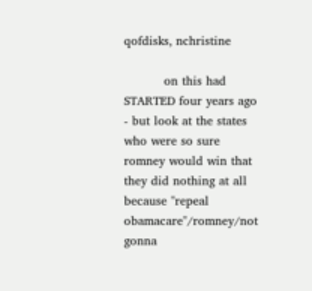qofdisks, nchristine

          on this had STARTED four years ago - but look at the states who were so sure romney would win that they did nothing at all because "repeal obamacare"/romney/not gonna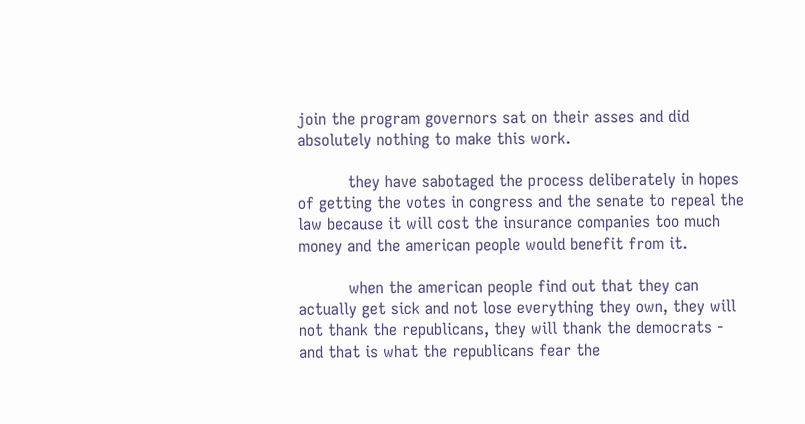join the program governors sat on their asses and did absolutely nothing to make this work.

          they have sabotaged the process deliberately in hopes of getting the votes in congress and the senate to repeal the law because it will cost the insurance companies too much money and the american people would benefit from it.

          when the american people find out that they can actually get sick and not lose everything they own, they will not thank the republicans, they will thank the democrats - and that is what the republicans fear the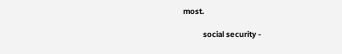most.

          social security -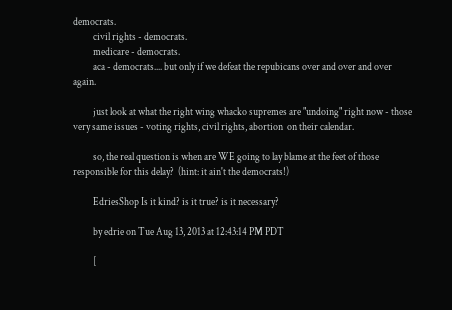democrats.
          civil rights - democrats.
          medicare - democrats.
          aca - democrats.... but only if we defeat the repubicans over and over and over again.

          just look at what the right wing whacko supremes are "undoing" right now - those very same issues - voting rights, civil rights, abortion  on their calendar.

          so, the real question is when are WE going to lay blame at the feet of those responsible for this delay?  (hint: it ain't the democrats!)

          EdriesShop Is it kind? is it true? is it necessary?

          by edrie on Tue Aug 13, 2013 at 12:43:14 PM PDT

          [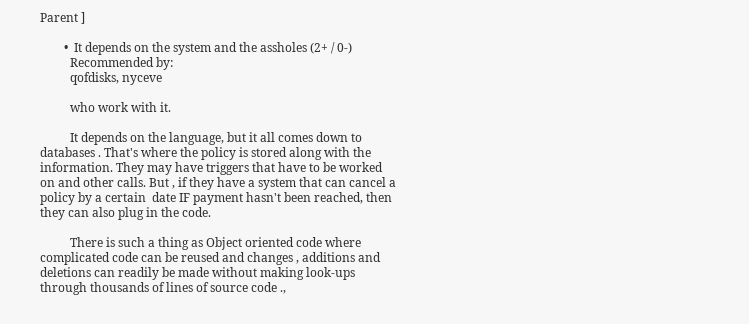Parent ]

        •  It depends on the system and the assholes (2+ / 0-)
          Recommended by:
          qofdisks, nyceve

          who work with it.

          It depends on the language, but it all comes down to databases . That's where the policy is stored along with the information. They may have triggers that have to be worked on and other calls. But , if they have a system that can cancel a policy by a certain  date IF payment hasn't been reached, then they can also plug in the code.

          There is such a thing as Object oriented code where complicated code can be reused and changes , additions and deletions can readily be made without making look-ups  through thousands of lines of source code .,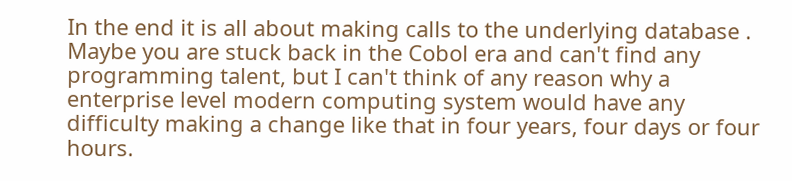In the end it is all about making calls to the underlying database . Maybe you are stuck back in the Cobol era and can't find any programming talent, but I can't think of any reason why a enterprise level modern computing system would have any difficulty making a change like that in four years, four days or four hours.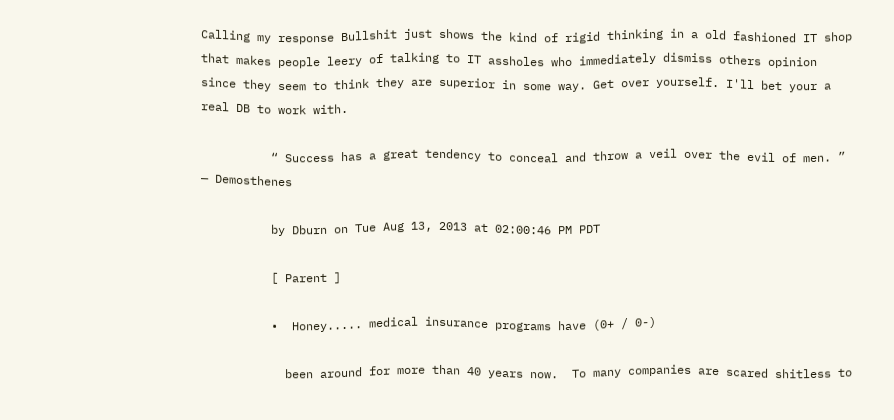Calling my response Bullshit just shows the kind of rigid thinking in a old fashioned IT shop that makes people leery of talking to IT assholes who immediately dismiss others opinion since they seem to think they are superior in some way. Get over yourself. I'll bet your a real DB to work with.

          “ Success has a great tendency to conceal and throw a veil over the evil of men. ” — Demosthenes

          by Dburn on Tue Aug 13, 2013 at 02:00:46 PM PDT

          [ Parent ]

          •  Honey..... medical insurance programs have (0+ / 0-)

            been around for more than 40 years now.  To many companies are scared shitless to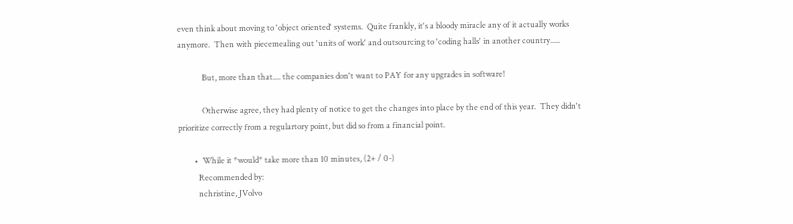even think about moving to 'object oriented' systems.  Quite frankly, it's a bloody miracle any of it actually works anymore.  Then with piecemealing out 'units of work' and outsourcing to 'coding halls' in another country.....

            But, more than that.... the companies don't want to PAY for any upgrades in software!

            Otherwise agree, they had plenty of notice to get the changes into place by the end of this year.  They didn't prioritize correctly from a regulartory point, but did so from a financial point.

        •  While it *would* take more than 10 minutes, (2+ / 0-)
          Recommended by:
          nchristine, JVolvo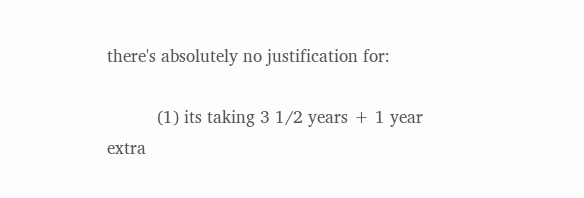there's absolutely no justification for:

          (1) its taking 3 1/2 years + 1 year extra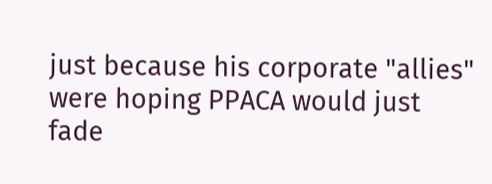just because his corporate "allies" were hoping PPACA would just fade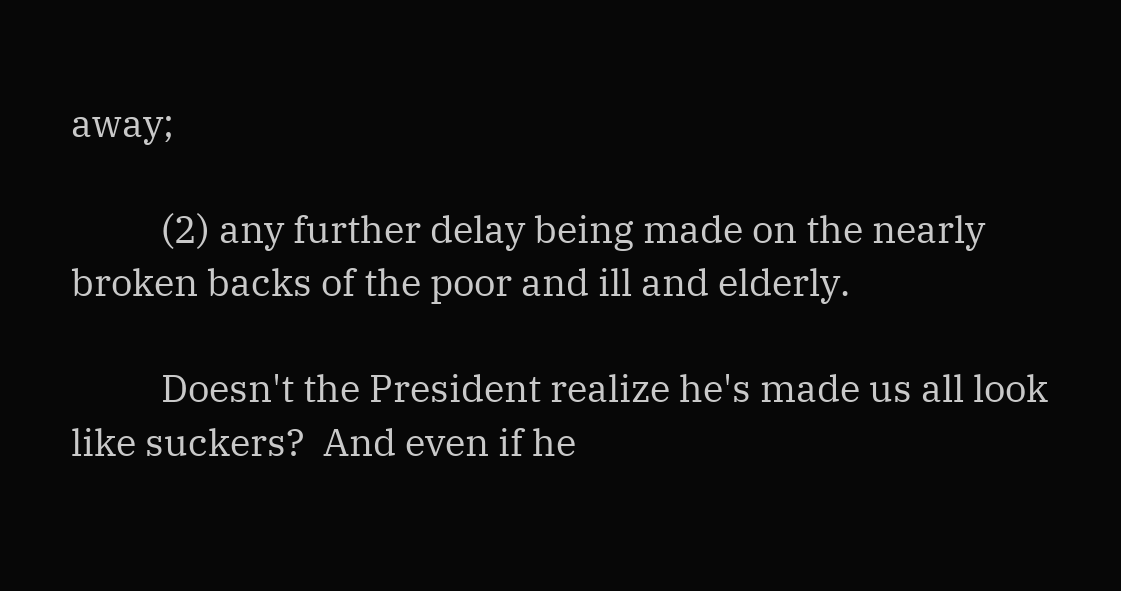away;

          (2) any further delay being made on the nearly broken backs of the poor and ill and elderly.

          Doesn't the President realize he's made us all look like suckers?  And even if he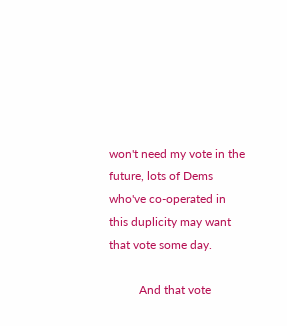won't need my vote in the future, lots of Dems who've co-operated in this duplicity may want that vote some day.

          And that vote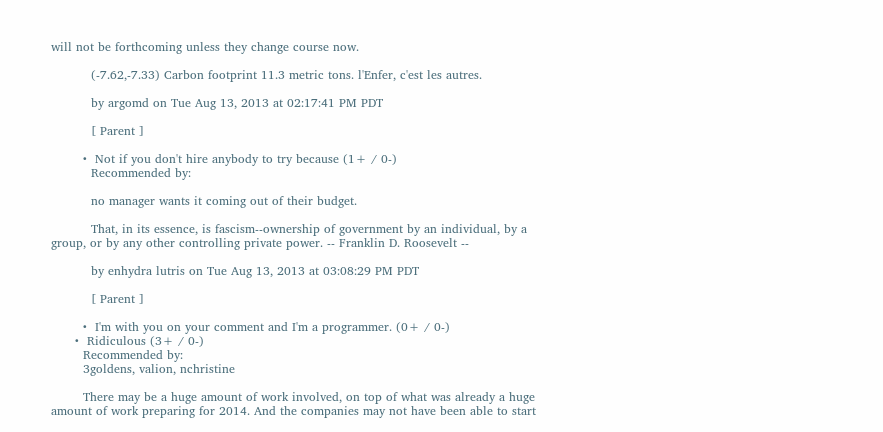will not be forthcoming unless they change course now.

          (-7.62,-7.33) Carbon footprint 11.3 metric tons. l'Enfer, c'est les autres.

          by argomd on Tue Aug 13, 2013 at 02:17:41 PM PDT

          [ Parent ]

        •  Not if you don't hire anybody to try because (1+ / 0-)
          Recommended by:

          no manager wants it coming out of their budget.

          That, in its essence, is fascism--ownership of government by an individual, by a group, or by any other controlling private power. -- Franklin D. Roosevelt --

          by enhydra lutris on Tue Aug 13, 2013 at 03:08:29 PM PDT

          [ Parent ]

        •  I'm with you on your comment and I'm a programmer. (0+ / 0-)
      •  Ridiculous (3+ / 0-)
        Recommended by:
        3goldens, valion, nchristine

        There may be a huge amount of work involved, on top of what was already a huge amount of work preparing for 2014. And the companies may not have been able to start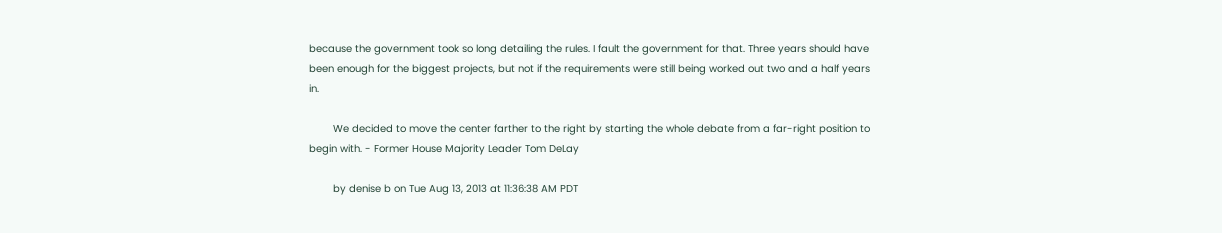because the government took so long detailing the rules. I fault the government for that. Three years should have been enough for the biggest projects, but not if the requirements were still being worked out two and a half years in.

        We decided to move the center farther to the right by starting the whole debate from a far-right position to begin with. - Former House Majority Leader Tom DeLay

        by denise b on Tue Aug 13, 2013 at 11:36:38 AM PDT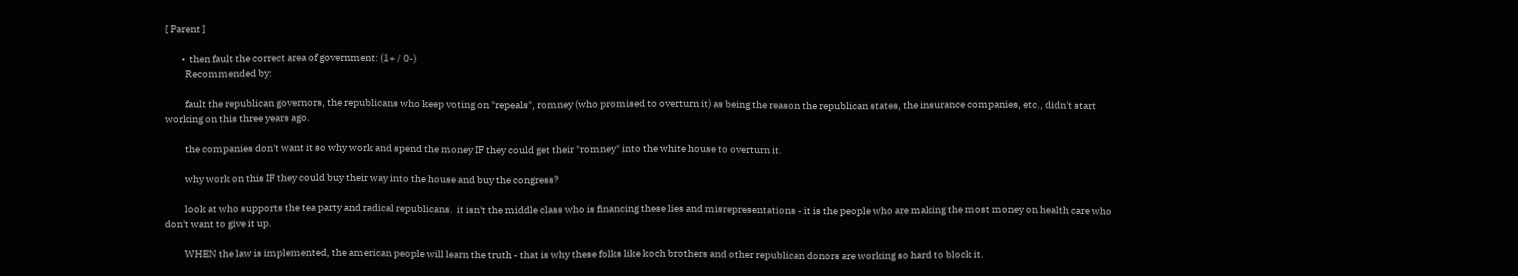[ Parent ]

        •  then fault the correct area of government: (1+ / 0-)
          Recommended by:

          fault the republican governors, the republicans who keep voting on "repeals", romney (who promised to overturn it) as being the reason the republican states, the insurance companies, etc., didn't start working on this three years ago.

          the companies don't want it so why work and spend the money IF they could get their "romney" into the white house to overturn it.

          why work on this IF they could buy their way into the house and buy the congress?

          look at who supports the tea party and radical republicans.  it isn't the middle class who is financing these lies and misrepresentations - it is the people who are making the most money on health care who don't want to give it up.

          WHEN the law is implemented, the american people will learn the truth - that is why these folks like koch brothers and other republican donors are working so hard to block it.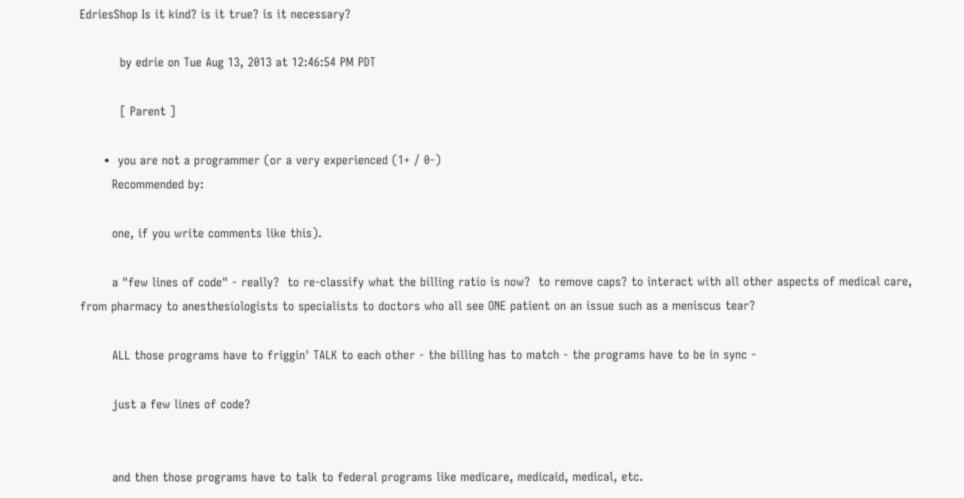EdriesShop Is it kind? is it true? is it necessary?

          by edrie on Tue Aug 13, 2013 at 12:46:54 PM PDT

          [ Parent ]

      •  you are not a programmer (or a very experienced (1+ / 0-)
        Recommended by:

        one, if you write comments like this).

        a "few lines of code" - really?  to re-classify what the billing ratio is now?  to remove caps? to interact with all other aspects of medical care, from pharmacy to anesthesiologists to specialists to doctors who all see ONE patient on an issue such as a meniscus tear?

        ALL those programs have to friggin' TALK to each other - the billing has to match - the programs have to be in sync -

        just a few lines of code?


        and then those programs have to talk to federal programs like medicare, medicaid, medical, etc.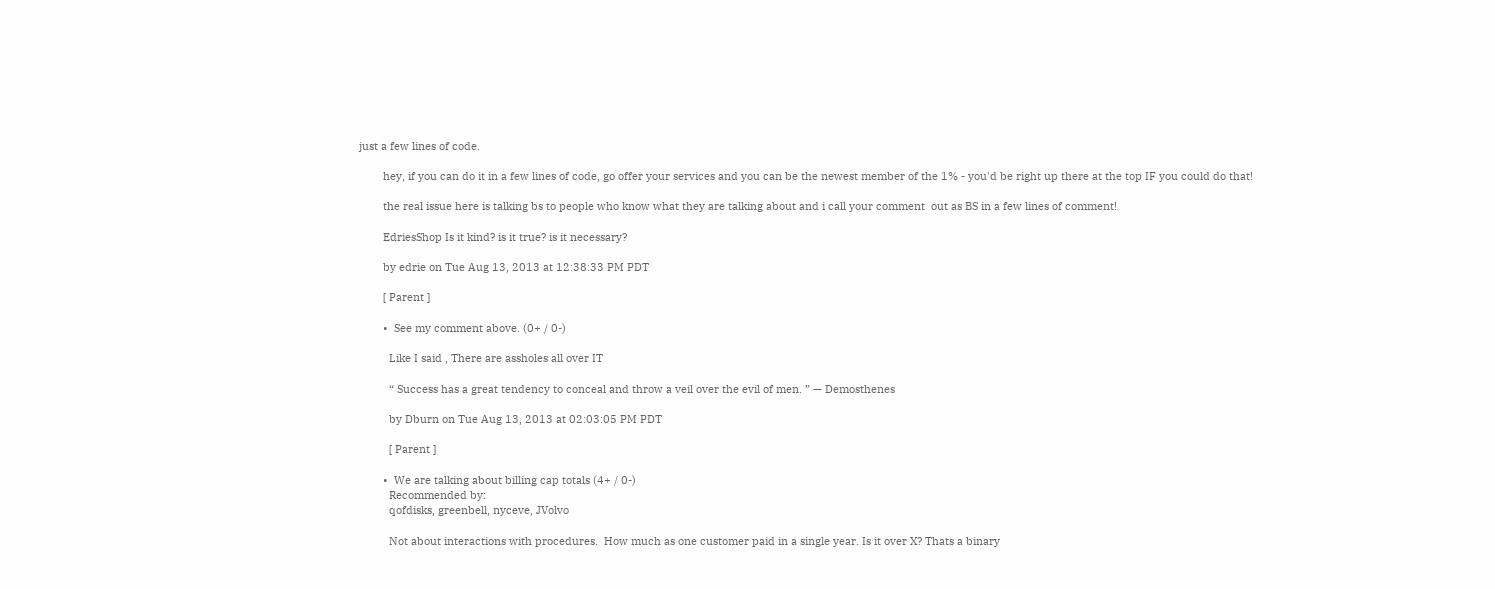just a few lines of code.

        hey, if you can do it in a few lines of code, go offer your services and you can be the newest member of the 1% - you'd be right up there at the top IF you could do that!

        the real issue here is talking bs to people who know what they are talking about and i call your comment  out as BS in a few lines of comment!

        EdriesShop Is it kind? is it true? is it necessary?

        by edrie on Tue Aug 13, 2013 at 12:38:33 PM PDT

        [ Parent ]

        •  See my comment above. (0+ / 0-)

          Like I said , There are assholes all over IT

          “ Success has a great tendency to conceal and throw a veil over the evil of men. ” — Demosthenes

          by Dburn on Tue Aug 13, 2013 at 02:03:05 PM PDT

          [ Parent ]

        •  We are talking about billing cap totals (4+ / 0-)
          Recommended by:
          qofdisks, greenbell, nyceve, JVolvo

          Not about interactions with procedures.  How much as one customer paid in a single year. Is it over X? Thats a binary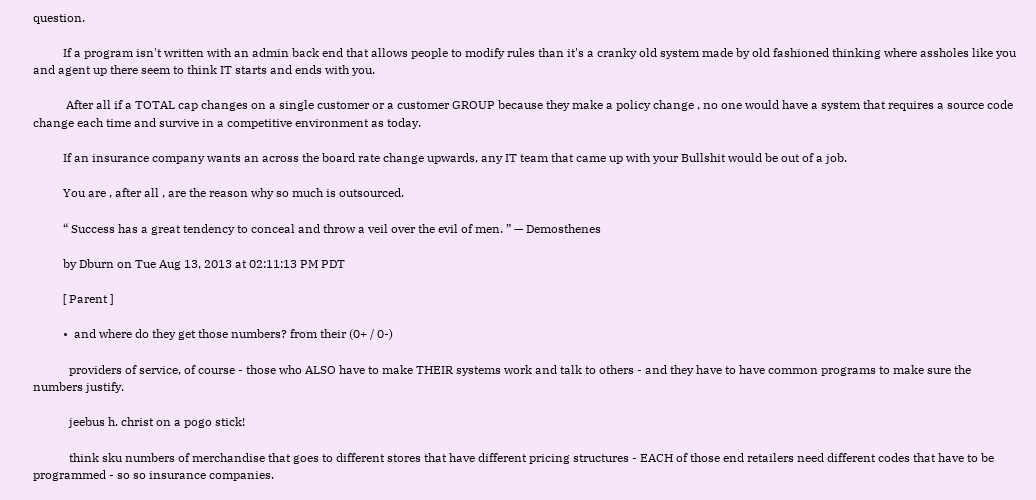question.

          If a program isn't written with an admin back end that allows people to modify rules than it's a cranky old system made by old fashioned thinking where assholes like you and agent up there seem to think IT starts and ends with you.

           After all if a TOTAL cap changes on a single customer or a customer GROUP because they make a policy change , no one would have a system that requires a source code change each time and survive in a competitive environment as today.

          If an insurance company wants an across the board rate change upwards, any IT team that came up with your Bullshit would be out of a job.

          You are , after all , are the reason why so much is outsourced.

          “ Success has a great tendency to conceal and throw a veil over the evil of men. ” — Demosthenes

          by Dburn on Tue Aug 13, 2013 at 02:11:13 PM PDT

          [ Parent ]

          •  and where do they get those numbers? from their (0+ / 0-)

            providers of service, of course - those who ALSO have to make THEIR systems work and talk to others - and they have to have common programs to make sure the numbers justify.

            jeebus h. christ on a pogo stick!

            think sku numbers of merchandise that goes to different stores that have different pricing structures - EACH of those end retailers need different codes that have to be programmed - so so insurance companies.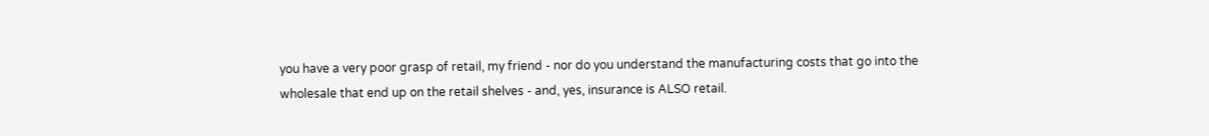you have a very poor grasp of retail, my friend - nor do you understand the manufacturing costs that go into the wholesale that end up on the retail shelves - and, yes, insurance is ALSO retail.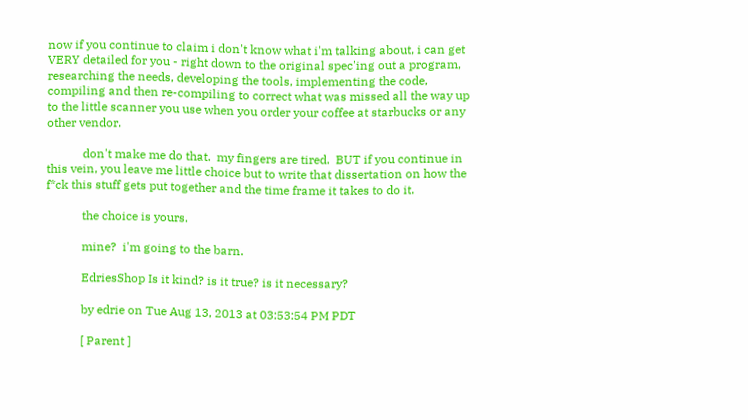now if you continue to claim i don't know what i'm talking about, i can get VERY detailed for you - right down to the original spec'ing out a program, researching the needs, developing the tools, implementing the code, compiling and then re-compiling to correct what was missed all the way up to the little scanner you use when you order your coffee at starbucks or any other vendor.

            don't make me do that.  my fingers are tired.  BUT if you continue in this vein, you leave me little choice but to write that dissertation on how the f*ck this stuff gets put together and the time frame it takes to do it.

            the choice is yours.

            mine?  i'm going to the barn.

            EdriesShop Is it kind? is it true? is it necessary?

            by edrie on Tue Aug 13, 2013 at 03:53:54 PM PDT

            [ Parent ]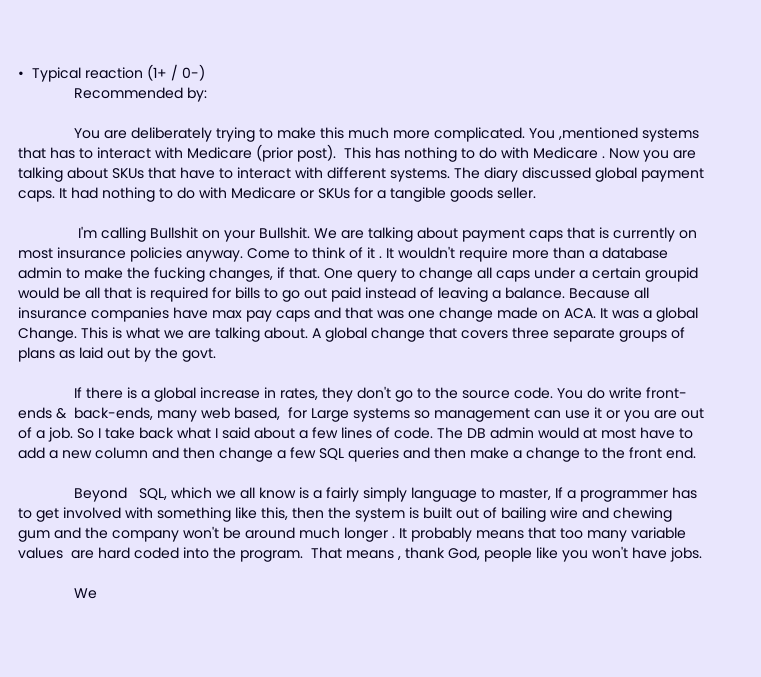•  Typical reaction (1+ / 0-)
              Recommended by:

              You are deliberately trying to make this much more complicated. You ,mentioned systems that has to interact with Medicare (prior post).  This has nothing to do with Medicare . Now you are talking about SKUs that have to interact with different systems. The diary discussed global payment caps. It had nothing to do with Medicare or SKUs for a tangible goods seller.

               I'm calling Bullshit on your Bullshit. We are talking about payment caps that is currently on most insurance policies anyway. Come to think of it . It wouldn't require more than a database admin to make the fucking changes, if that. One query to change all caps under a certain groupid would be all that is required for bills to go out paid instead of leaving a balance. Because all insurance companies have max pay caps and that was one change made on ACA. It was a global Change. This is what we are talking about. A global change that covers three separate groups of plans as laid out by the govt.

              If there is a global increase in rates, they don't go to the source code. You do write front-ends &  back-ends, many web based,  for Large systems so management can use it or you are out of a job. So I take back what I said about a few lines of code. The DB admin would at most have to add a new column and then change a few SQL queries and then make a change to the front end.

              Beyond   SQL, which we all know is a fairly simply language to master, If a programmer has to get involved with something like this, then the system is built out of bailing wire and chewing gum and the company won't be around much longer . It probably means that too many variable values  are hard coded into the program.  That means , thank God, people like you won't have jobs.

              We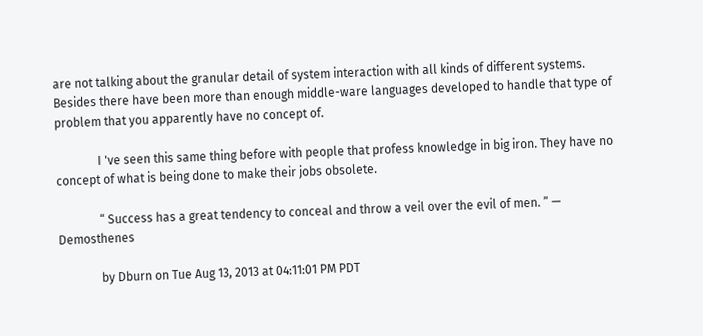are not talking about the granular detail of system interaction with all kinds of different systems. Besides there have been more than enough middle-ware languages developed to handle that type of problem that you apparently have no concept of.

              I 've seen this same thing before with people that profess knowledge in big iron. They have no concept of what is being done to make their jobs obsolete.

              “ Success has a great tendency to conceal and throw a veil over the evil of men. ” — Demosthenes

              by Dburn on Tue Aug 13, 2013 at 04:11:01 PM PDT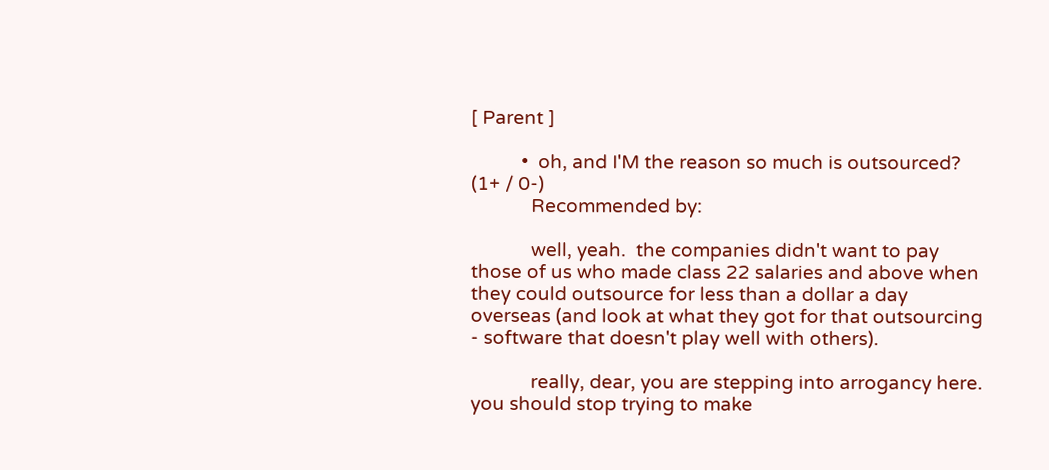[ Parent ]

          •  oh, and I'M the reason so much is outsourced? (1+ / 0-)
            Recommended by:

            well, yeah.  the companies didn't want to pay those of us who made class 22 salaries and above when they could outsource for less than a dollar a day overseas (and look at what they got for that outsourcing - software that doesn't play well with others).

            really, dear, you are stepping into arrogancy here.  you should stop trying to make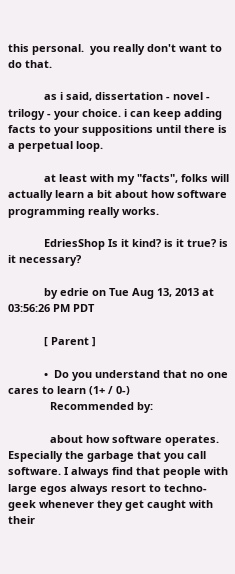this personal.  you really don't want to do that.

            as i said, dissertation - novel - trilogy - your choice. i can keep adding facts to your suppositions until there is a perpetual loop.

            at least with my "facts", folks will actually learn a bit about how software programming really works.

            EdriesShop Is it kind? is it true? is it necessary?

            by edrie on Tue Aug 13, 2013 at 03:56:26 PM PDT

            [ Parent ]

            •  Do you understand that no one cares to learn (1+ / 0-)
              Recommended by:

              about how software operates. Especially the garbage that you call software. I always find that people with large egos always resort to techno-geek whenever they get caught with their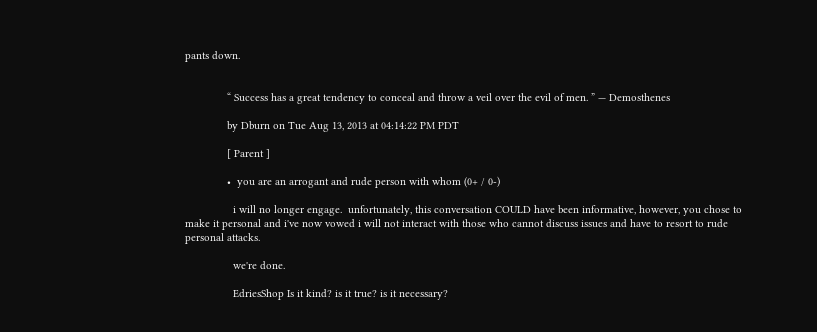pants down.


              “ Success has a great tendency to conceal and throw a veil over the evil of men. ” — Demosthenes

              by Dburn on Tue Aug 13, 2013 at 04:14:22 PM PDT

              [ Parent ]

              •  you are an arrogant and rude person with whom (0+ / 0-)

                i will no longer engage.  unfortunately, this conversation COULD have been informative, however, you chose to make it personal and i've now vowed i will not interact with those who cannot discuss issues and have to resort to rude personal attacks.

                we're done.

                EdriesShop Is it kind? is it true? is it necessary?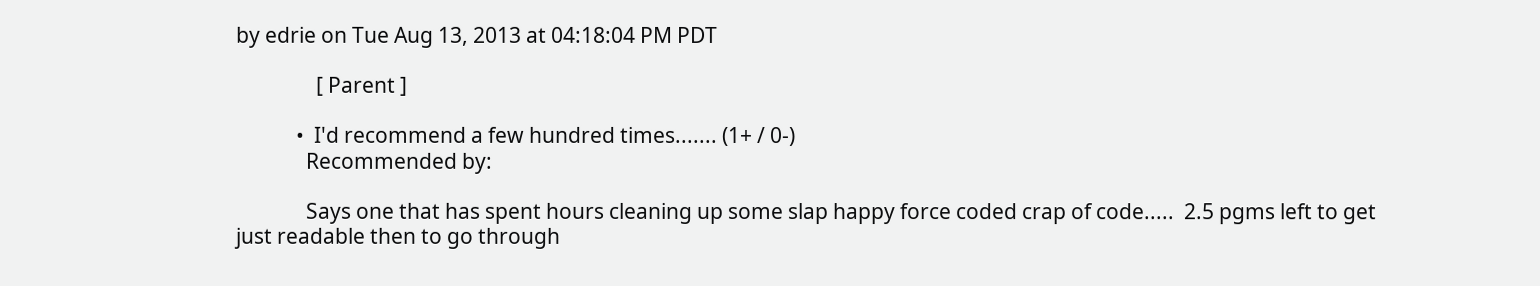by edrie on Tue Aug 13, 2013 at 04:18:04 PM PDT

                [ Parent ]

            •  I'd recommend a few hundred times....... (1+ / 0-)
              Recommended by:

              Says one that has spent hours cleaning up some slap happy force coded crap of code.....  2.5 pgms left to get just readable then to go through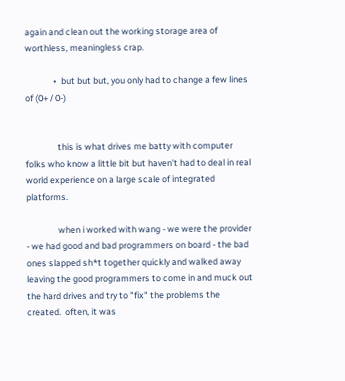again and clean out the working storage area of worthless, meaningless crap.

              •  but but but, you only had to change a few lines of (0+ / 0-)


                this is what drives me batty with computer folks who know a little bit but haven't had to deal in real world experience on a large scale of integrated platforms.

                when i worked with wang - we were the provider - we had good and bad programmers on board - the bad ones slapped sh*t together quickly and walked away leaving the good programmers to come in and muck out the hard drives and try to "fix" the problems the created.  often, it was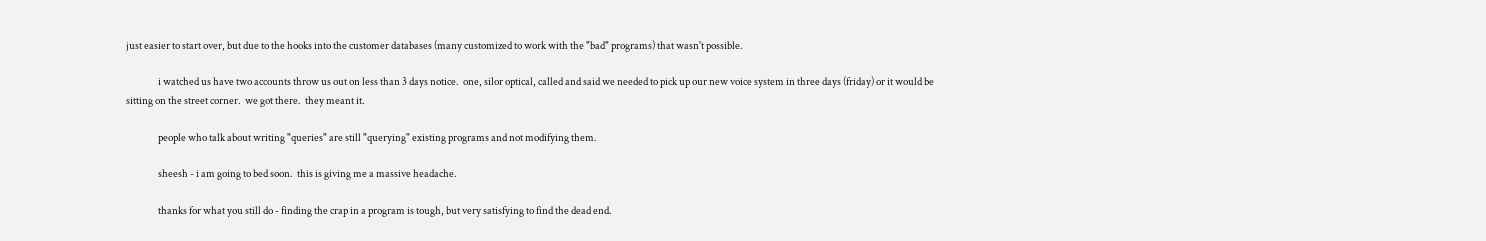just easier to start over, but due to the hooks into the customer databases (many customized to work with the "bad" programs) that wasn't possible.

                i watched us have two accounts throw us out on less than 3 days notice.  one, silor optical, called and said we needed to pick up our new voice system in three days (friday) or it would be sitting on the street corner.  we got there.  they meant it.

                people who talk about writing "queries" are still "querying" existing programs and not modifying them.

                sheesh - i am going to bed soon.  this is giving me a massive headache.

                thanks for what you still do - finding the crap in a program is tough, but very satisfying to find the dead end.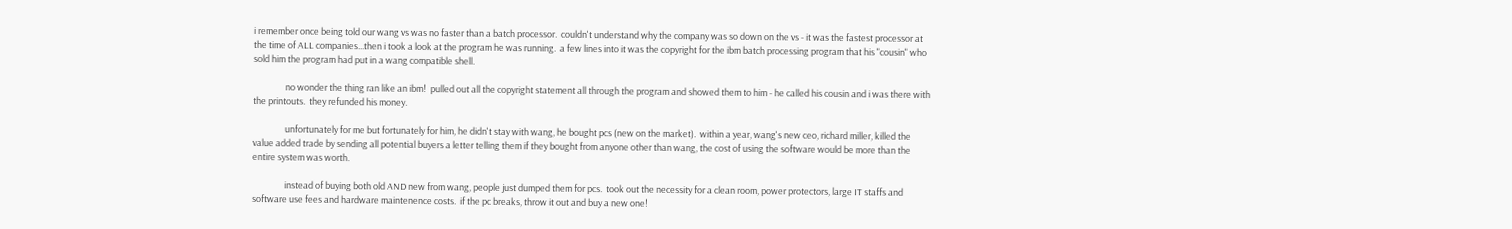i remember once being told our wang vs was no faster than a batch processor.  couldn't understand why the company was so down on the vs - it was the fastest processor at the time of ALL companies...then i took a look at the program he was running.  a few lines into it was the copyright for the ibm batch processing program that his "cousin" who sold him the program had put in a wang compatible shell.

                no wonder the thing ran like an ibm!  pulled out all the copyright statement all through the program and showed them to him - he called his cousin and i was there with the printouts.  they refunded his money.

                unfortunately for me but fortunately for him, he didn't stay with wang, he bought pcs (new on the market).  within a year, wang's new ceo, richard miller, killed the value added trade by sending all potential buyers a letter telling them if they bought from anyone other than wang, the cost of using the software would be more than the entire system was worth.

                instead of buying both old AND new from wang, people just dumped them for pcs.  took out the necessity for a clean room, power protectors, large IT staffs and software use fees and hardware maintenence costs.  if the pc breaks, throw it out and buy a new one!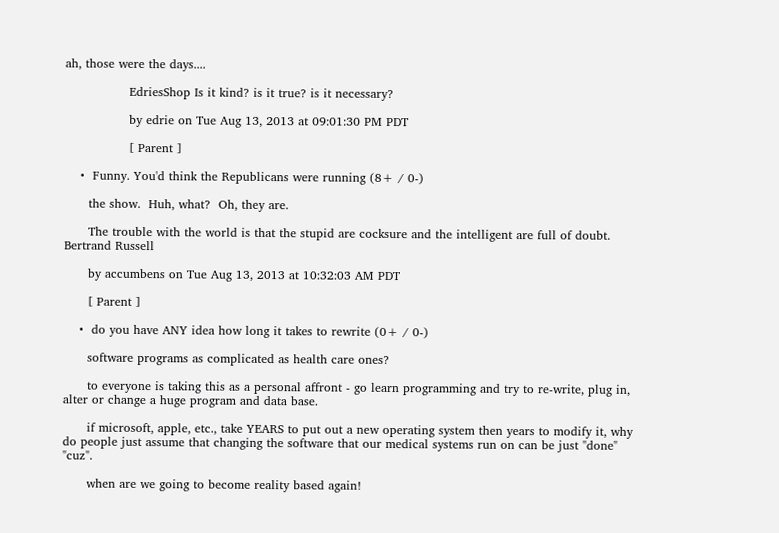ah, those were the days....

                EdriesShop Is it kind? is it true? is it necessary?

                by edrie on Tue Aug 13, 2013 at 09:01:30 PM PDT

                [ Parent ]

    •  Funny. You'd think the Republicans were running (8+ / 0-)

      the show.  Huh, what?  Oh, they are.

      The trouble with the world is that the stupid are cocksure and the intelligent are full of doubt. Bertrand Russell

      by accumbens on Tue Aug 13, 2013 at 10:32:03 AM PDT

      [ Parent ]

    •  do you have ANY idea how long it takes to rewrite (0+ / 0-)

      software programs as complicated as health care ones?

      to everyone is taking this as a personal affront - go learn programming and try to re-write, plug in, alter or change a huge program and data base.

      if microsoft, apple, etc., take YEARS to put out a new operating system then years to modify it, why do people just assume that changing the software that our medical systems run on can be just "done" "cuz".

      when are we going to become reality based again!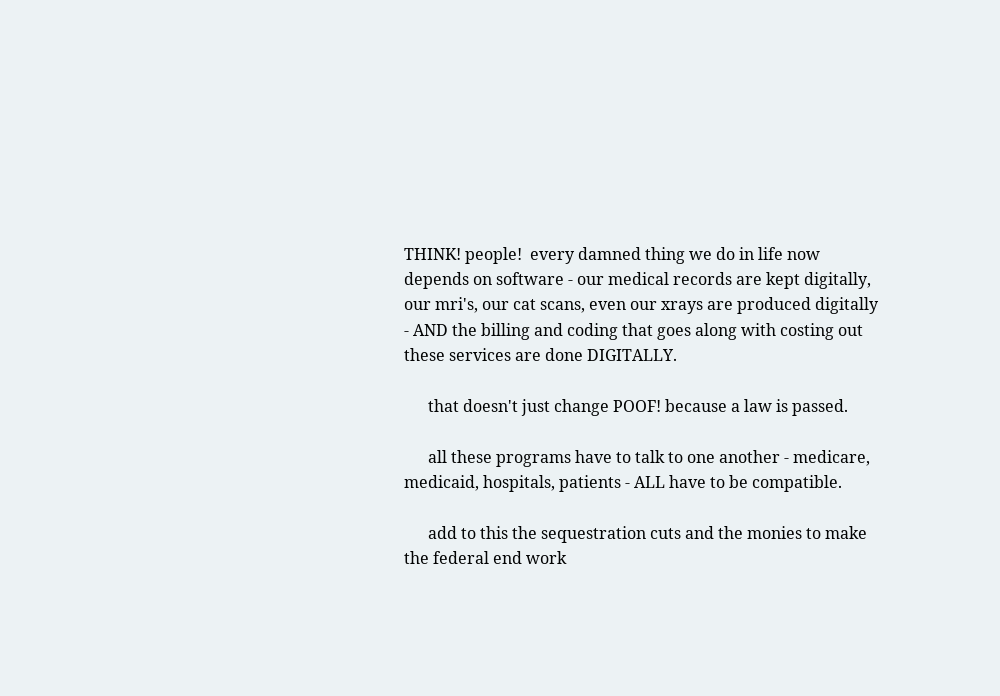THINK! people!  every damned thing we do in life now depends on software - our medical records are kept digitally, our mri's, our cat scans, even our xrays are produced digitally - AND the billing and coding that goes along with costing out these services are done DIGITALLY.

      that doesn't just change POOF! because a law is passed.

      all these programs have to talk to one another - medicare, medicaid, hospitals, patients - ALL have to be compatible.

      add to this the sequestration cuts and the monies to make the federal end work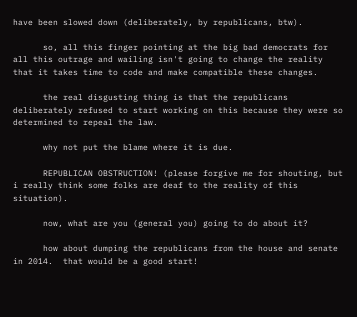have been slowed down (deliberately, by republicans, btw).

      so, all this finger pointing at the big bad democrats for all this outrage and wailing isn't going to change the reality that it takes time to code and make compatible these changes.

      the real disgusting thing is that the republicans deliberately refused to start working on this because they were so determined to repeal the law.

      why not put the blame where it is due.

      REPUBLICAN OBSTRUCTION! (please forgive me for shouting, but i really think some folks are deaf to the reality of this situation).

      now, what are you (general you) going to do about it?

      how about dumping the republicans from the house and senate in 2014.  that would be a good start!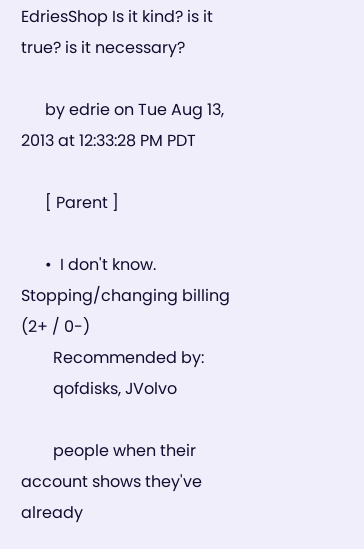EdriesShop Is it kind? is it true? is it necessary?

      by edrie on Tue Aug 13, 2013 at 12:33:28 PM PDT

      [ Parent ]

      •  I don't know. Stopping/changing billing (2+ / 0-)
        Recommended by:
        qofdisks, JVolvo

        people when their account shows they've already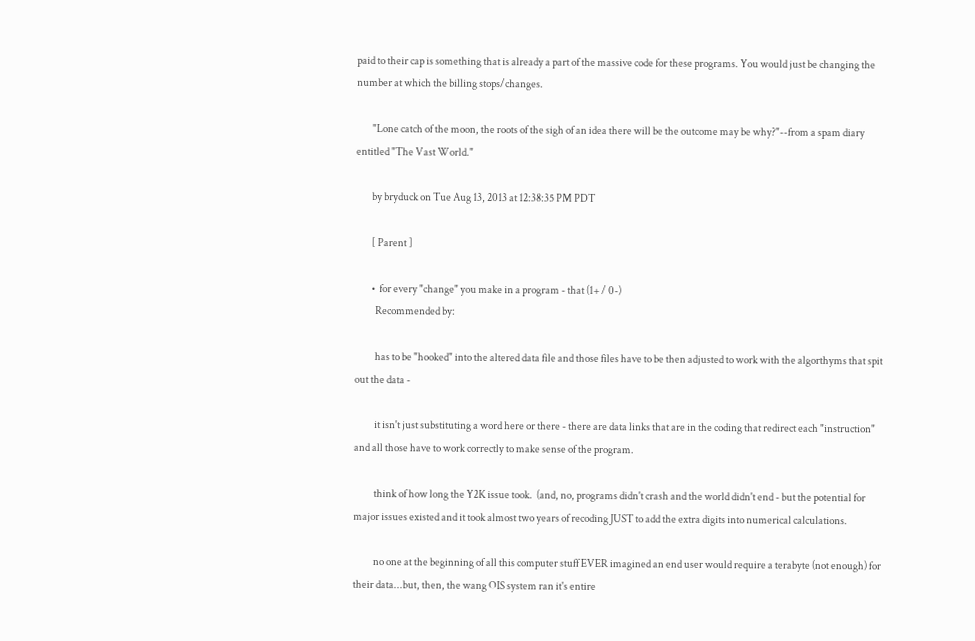paid to their cap is something that is already a part of the massive code for these programs. You would just be changing the number at which the billing stops/changes.

        "Lone catch of the moon, the roots of the sigh of an idea there will be the outcome may be why?"--from a spam diary entitled "The Vast World."

        by bryduck on Tue Aug 13, 2013 at 12:38:35 PM PDT

        [ Parent ]

        •  for every "change" you make in a program - that (1+ / 0-)
          Recommended by:

          has to be "hooked" into the altered data file and those files have to be then adjusted to work with the algorthyms that spit out the data -

          it isn't just substituting a word here or there - there are data links that are in the coding that redirect each "instruction" and all those have to work correctly to make sense of the program.

          think of how long the Y2K issue took.  (and, no, programs didn't crash and the world didn't end - but the potential for major issues existed and it took almost two years of recoding JUST to add the extra digits into numerical calculations.

          no one at the beginning of all this computer stuff EVER imagined an end user would require a terabyte (not enough) for their data...but, then, the wang OIS system ran it's entire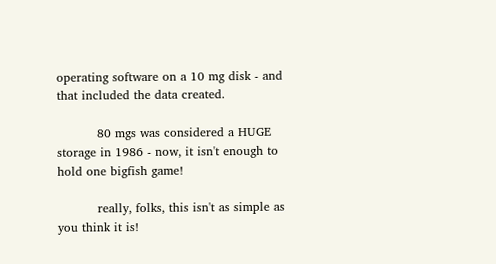operating software on a 10 mg disk - and that included the data created.

          80 mgs was considered a HUGE storage in 1986 - now, it isn't enough to hold one bigfish game!

          really, folks, this isn't as simple as you think it is!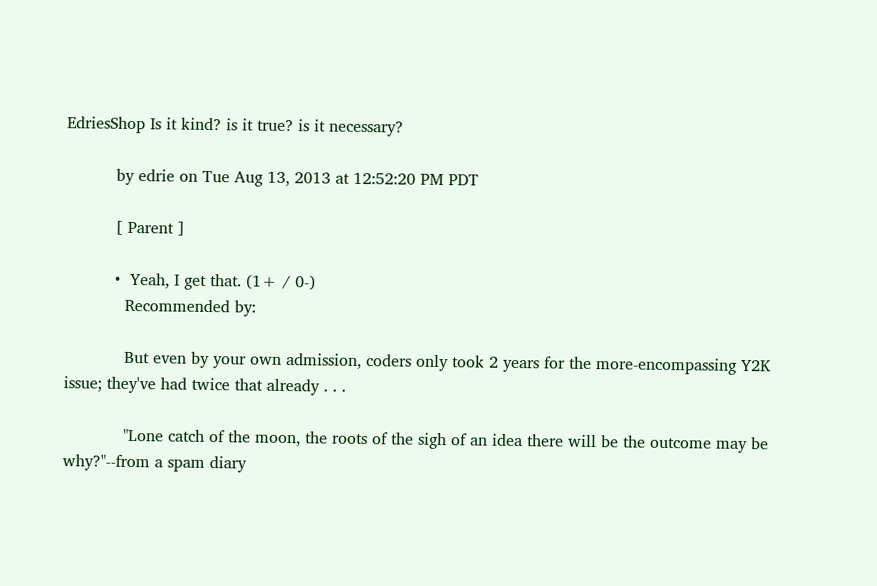EdriesShop Is it kind? is it true? is it necessary?

          by edrie on Tue Aug 13, 2013 at 12:52:20 PM PDT

          [ Parent ]

          •  Yeah, I get that. (1+ / 0-)
            Recommended by:

            But even by your own admission, coders only took 2 years for the more-encompassing Y2K issue; they've had twice that already . . .

            "Lone catch of the moon, the roots of the sigh of an idea there will be the outcome may be why?"--from a spam diary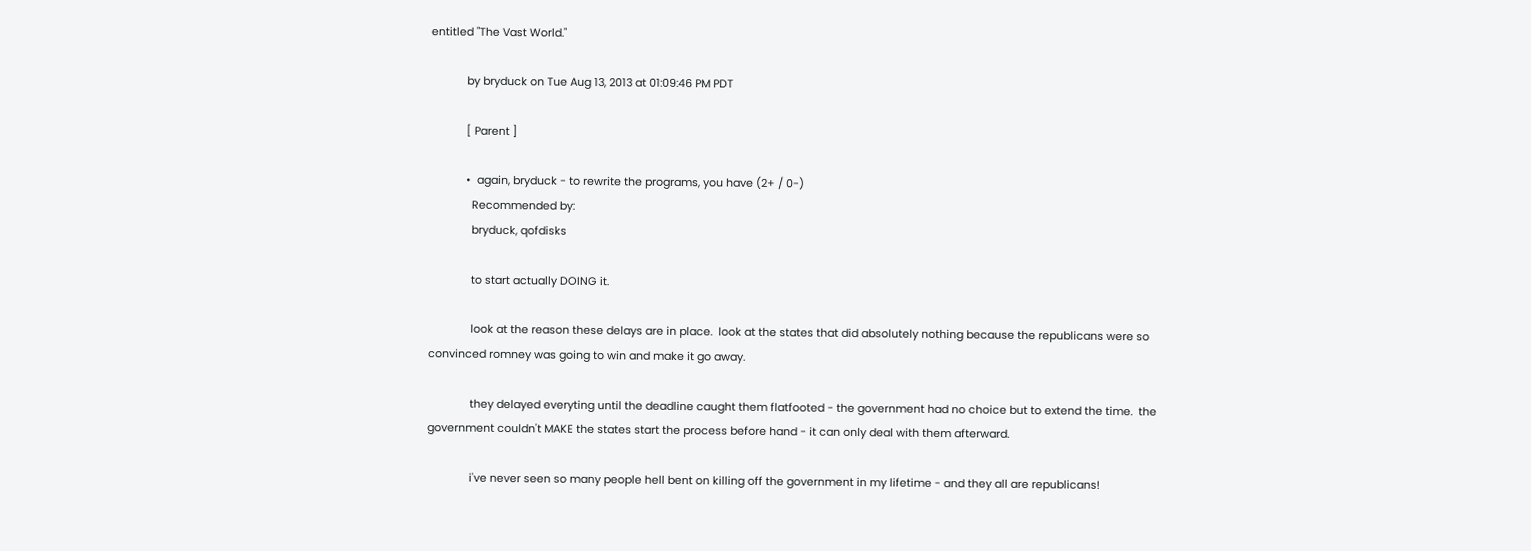entitled "The Vast World."

            by bryduck on Tue Aug 13, 2013 at 01:09:46 PM PDT

            [ Parent ]

            •  again, bryduck - to rewrite the programs, you have (2+ / 0-)
              Recommended by:
              bryduck, qofdisks

              to start actually DOING it.

              look at the reason these delays are in place.  look at the states that did absolutely nothing because the republicans were so convinced romney was going to win and make it go away.

              they delayed everyting until the deadline caught them flatfooted - the government had no choice but to extend the time.  the government couldn't MAKE the states start the process before hand - it can only deal with them afterward.

              i've never seen so many people hell bent on killing off the government in my lifetime - and they all are republicans!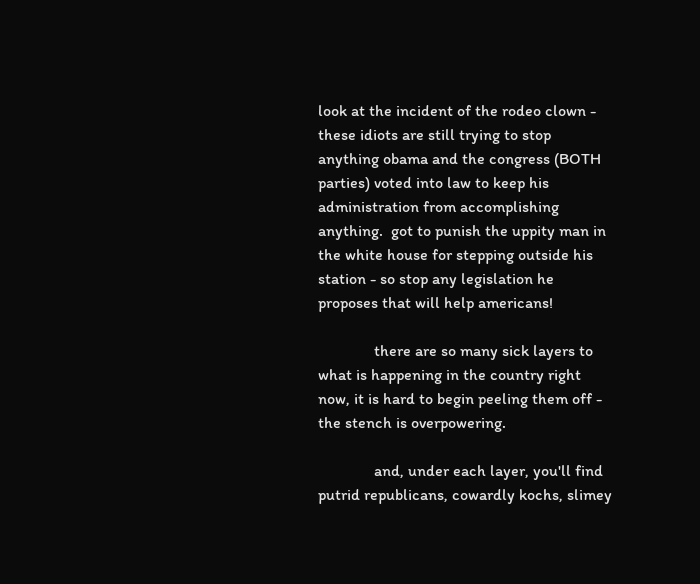look at the incident of the rodeo clown - these idiots are still trying to stop anything obama and the congress (BOTH parties) voted into law to keep his administration from accomplishing anything.  got to punish the uppity man in the white house for stepping outside his station - so stop any legislation he proposes that will help americans!

              there are so many sick layers to what is happening in the country right now, it is hard to begin peeling them off - the stench is overpowering.

              and, under each layer, you'll find putrid republicans, cowardly kochs, slimey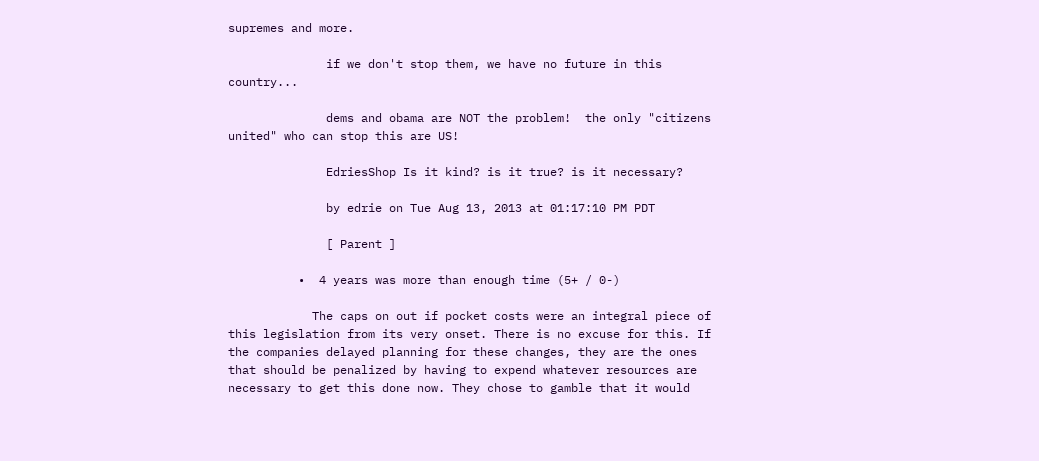supremes and more.

              if we don't stop them, we have no future in this country...

              dems and obama are NOT the problem!  the only "citizens united" who can stop this are US!

              EdriesShop Is it kind? is it true? is it necessary?

              by edrie on Tue Aug 13, 2013 at 01:17:10 PM PDT

              [ Parent ]

          •  4 years was more than enough time (5+ / 0-)

            The caps on out if pocket costs were an integral piece of this legislation from its very onset. There is no excuse for this. If the companies delayed planning for these changes, they are the ones that should be penalized by having to expend whatever resources are necessary to get this done now. They chose to gamble that it would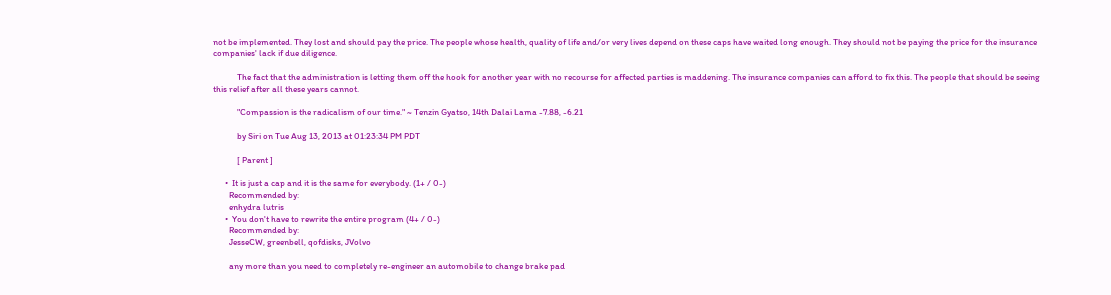not be implemented. They lost and should pay the price. The people whose health, quality of life and/or very lives depend on these caps have waited long enough. They should not be paying the price for the insurance companies' lack if due diligence.

            The fact that the administration is letting them off the hook for another year with no recourse for affected parties is maddening. The insurance companies can afford to fix this. The people that should be seeing this relief after all these years cannot.

            "Compassion is the radicalism of our time." ~ Tenzin Gyatso, 14th Dalai Lama -7.88, -6.21

            by Siri on Tue Aug 13, 2013 at 01:23:34 PM PDT

            [ Parent ]

      •  It is just a cap and it is the same for everybody. (1+ / 0-)
        Recommended by:
        enhydra lutris
      •  You don't have to rewrite the entire program (4+ / 0-)
        Recommended by:
        JesseCW, greenbell, qofdisks, JVolvo

        any more than you need to completely re-engineer an automobile to change brake pad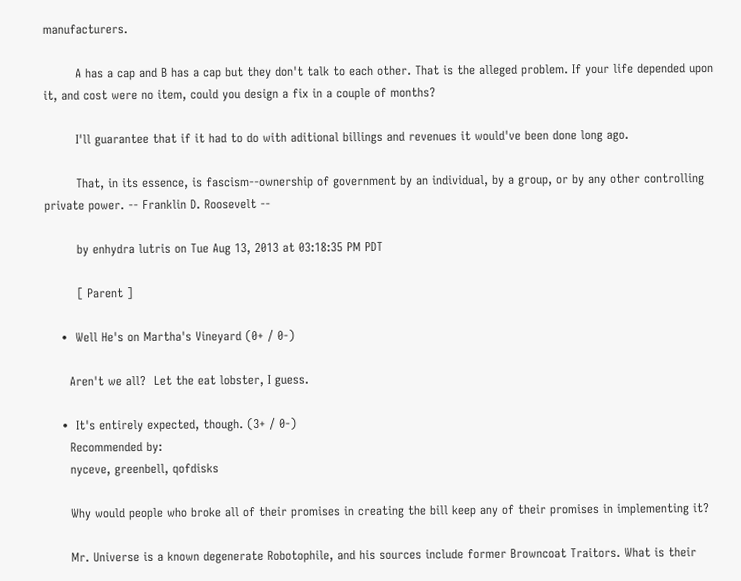manufacturers.

        A has a cap and B has a cap but they don't talk to each other. That is the alleged problem. If your life depended upon it, and cost were no item, could you design a fix in a couple of months?

        I'll guarantee that if it had to do with aditional billings and revenues it would've been done long ago.

        That, in its essence, is fascism--ownership of government by an individual, by a group, or by any other controlling private power. -- Franklin D. Roosevelt --

        by enhydra lutris on Tue Aug 13, 2013 at 03:18:35 PM PDT

        [ Parent ]

    •  Well He's on Martha's Vineyard (0+ / 0-)

      Aren't we all?  Let the eat lobster, I guess.

    •  It's entirely expected, though. (3+ / 0-)
      Recommended by:
      nyceve, greenbell, qofdisks

      Why would people who broke all of their promises in creating the bill keep any of their promises in implementing it?

      Mr. Universe is a known degenerate Robotophile, and his sources include former Browncoat Traitors. What is their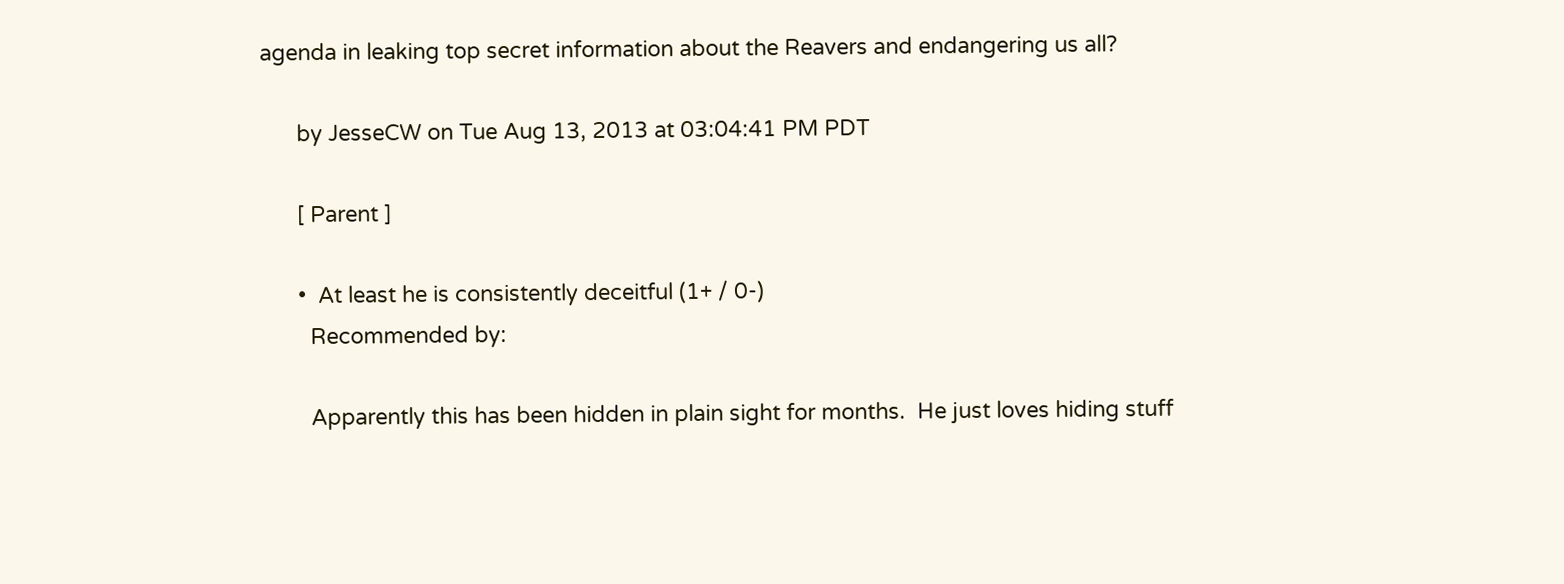agenda in leaking top secret information about the Reavers and endangering us all?

      by JesseCW on Tue Aug 13, 2013 at 03:04:41 PM PDT

      [ Parent ]

      •  At least he is consistently deceitful (1+ / 0-)
        Recommended by:

        Apparently this has been hidden in plain sight for months.  He just loves hiding stuff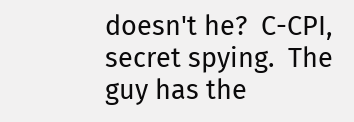doesn't he?  C-CPI, secret spying.  The guy has the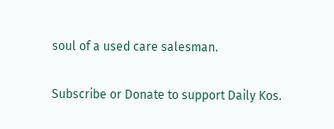soul of a used care salesman.

Subscribe or Donate to support Daily Kos.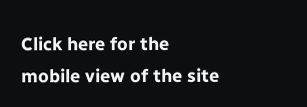Click here for the mobile view of the site